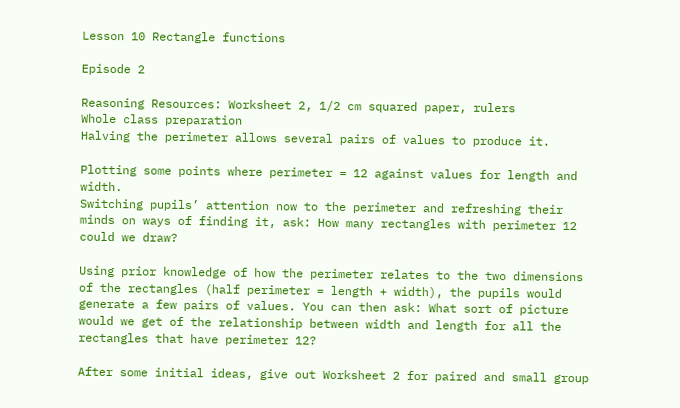Lesson 10 Rectangle functions

Episode 2

Reasoning Resources: Worksheet 2, 1/2 cm squared paper, rulers
Whole class preparation
Halving the perimeter allows several pairs of values to produce it.

Plotting some points where perimeter = 12 against values for length and width.
Switching pupils’ attention now to the perimeter and refreshing their minds on ways of finding it, ask: How many rectangles with perimeter 12 could we draw?

Using prior knowledge of how the perimeter relates to the two dimensions of the rectangles (half perimeter = length + width), the pupils would generate a few pairs of values. You can then ask: What sort of picture would we get of the relationship between width and length for all the rectangles that have perimeter 12?

After some initial ideas, give out Worksheet 2 for paired and small group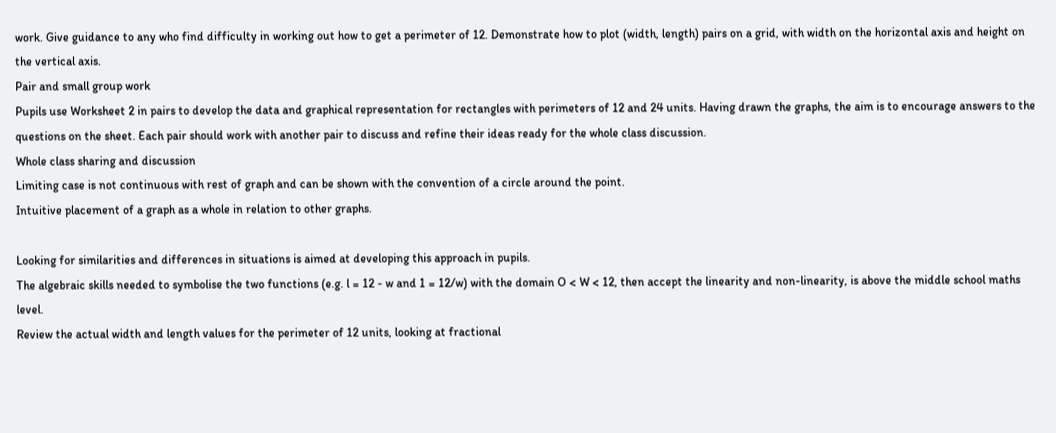work. Give guidance to any who find difficulty in working out how to get a perimeter of 12. Demonstrate how to plot (width, length) pairs on a grid, with width on the horizontal axis and height on the vertical axis.
Pair and small group work
Pupils use Worksheet 2 in pairs to develop the data and graphical representation for rectangles with perimeters of 12 and 24 units. Having drawn the graphs, the aim is to encourage answers to the questions on the sheet. Each pair should work with another pair to discuss and refine their ideas ready for the whole class discussion.
Whole class sharing and discussion
Limiting case is not continuous with rest of graph and can be shown with the convention of a circle around the point.
Intuitive placement of a graph as a whole in relation to other graphs.

Looking for similarities and differences in situations is aimed at developing this approach in pupils.
The algebraic skills needed to symbolise the two functions (e.g. l = 12 - w and 1 = 12/w) with the domain O < W < 12, then accept the linearity and non-linearity, is above the middle school maths level.
Review the actual width and length values for the perimeter of 12 units, looking at fractional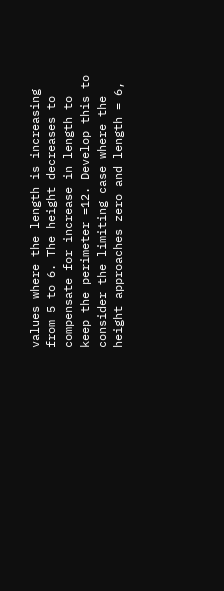values where the length is increasing from 5 to 6. The height decreases to compensate for increase in length to keep the perimeter =12. Develop this to consider the limiting case where the height approaches zero and length = 6,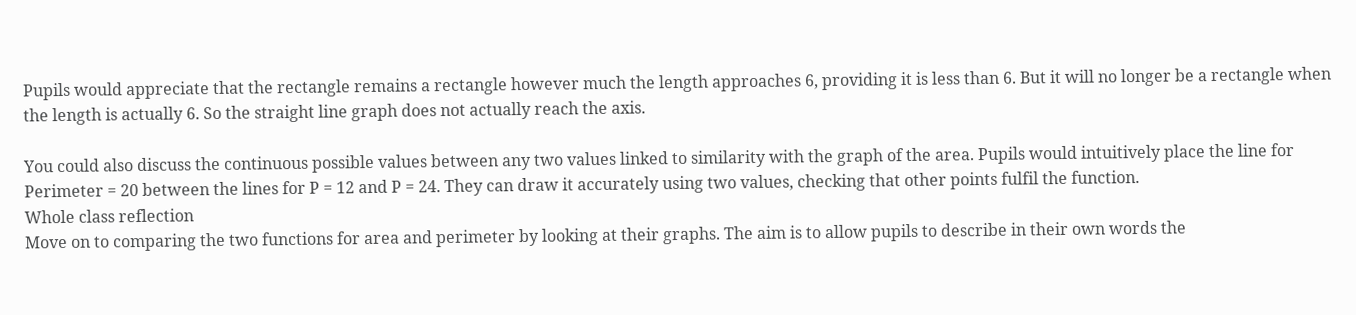Pupils would appreciate that the rectangle remains a rectangle however much the length approaches 6, providing it is less than 6. But it will no longer be a rectangle when the length is actually 6. So the straight line graph does not actually reach the axis.

You could also discuss the continuous possible values between any two values linked to similarity with the graph of the area. Pupils would intuitively place the line for Perimeter = 20 between the lines for P = 12 and P = 24. They can draw it accurately using two values, checking that other points fulfil the function.
Whole class reflection
Move on to comparing the two functions for area and perimeter by looking at their graphs. The aim is to allow pupils to describe in their own words the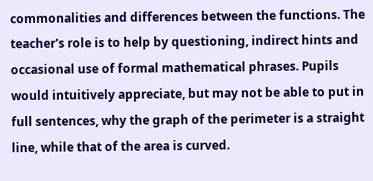commonalities and differences between the functions. The teacher's role is to help by questioning, indirect hints and occasional use of formal mathematical phrases. Pupils would intuitively appreciate, but may not be able to put in full sentences, why the graph of the perimeter is a straight line, while that of the area is curved.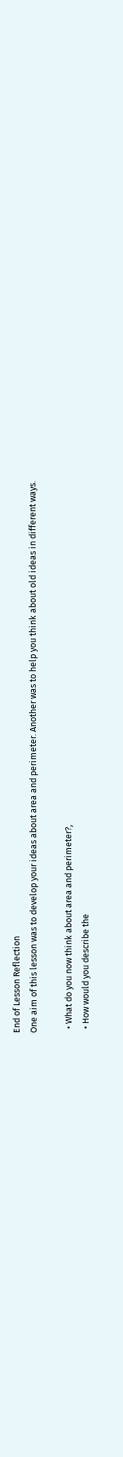End of Lesson Reflection
One aim of this lesson was to develop your ideas about area and perimeter. Another was to help you think about old ideas in different ways.

  • What do you now think about area and perimeter?,
  • How would you describe the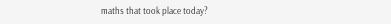maths that took place today?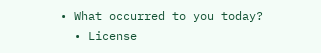• What occurred to you today?
  • License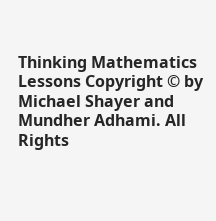Thinking Mathematics Lessons Copyright © by Michael Shayer and Mundher Adhami. All Rights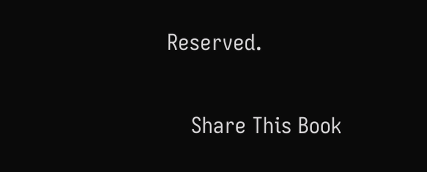Reserved.

    Share This Book